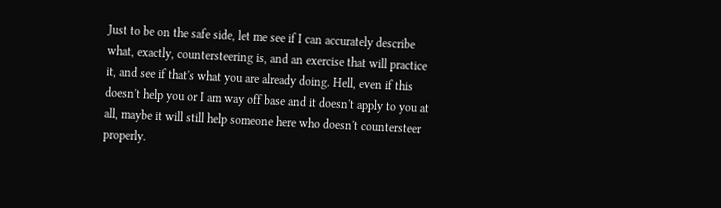Just to be on the safe side, let me see if I can accurately describe what, exactly, countersteering is, and an exercise that will practice it, and see if that's what you are already doing. Hell, even if this doesn't help you or I am way off base and it doesn't apply to you at all, maybe it will still help someone here who doesn't countersteer properly.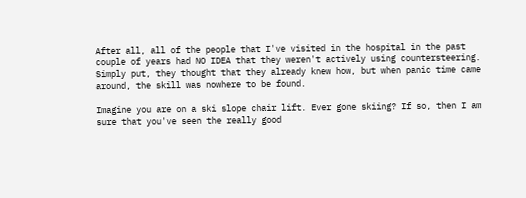After all, all of the people that I've visited in the hospital in the past couple of years had NO IDEA that they weren't actively using countersteering. Simply put, they thought that they already knew how, but when panic time came around, the skill was nowhere to be found.

Imagine you are on a ski slope chair lift. Ever gone skiing? If so, then I am sure that you've seen the really good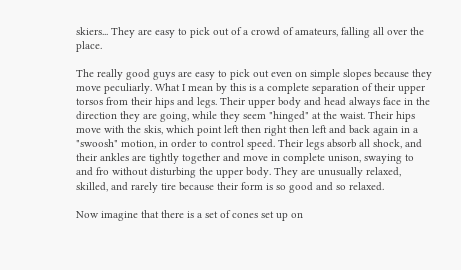skiers... They are easy to pick out of a crowd of amateurs, falling all over the place.

The really good guys are easy to pick out even on simple slopes because they move peculiarly. What I mean by this is a complete separation of their upper torsos from their hips and legs. Their upper body and head always face in the direction they are going, while they seem "hinged" at the waist. Their hips move with the skis, which point left then right then left and back again in a "swoosh" motion, in order to control speed. Their legs absorb all shock, and their ankles are tightly together and move in complete unison, swaying to and fro without disturbing the upper body. They are unusually relaxed, skilled, and rarely tire because their form is so good and so relaxed.

Now imagine that there is a set of cones set up on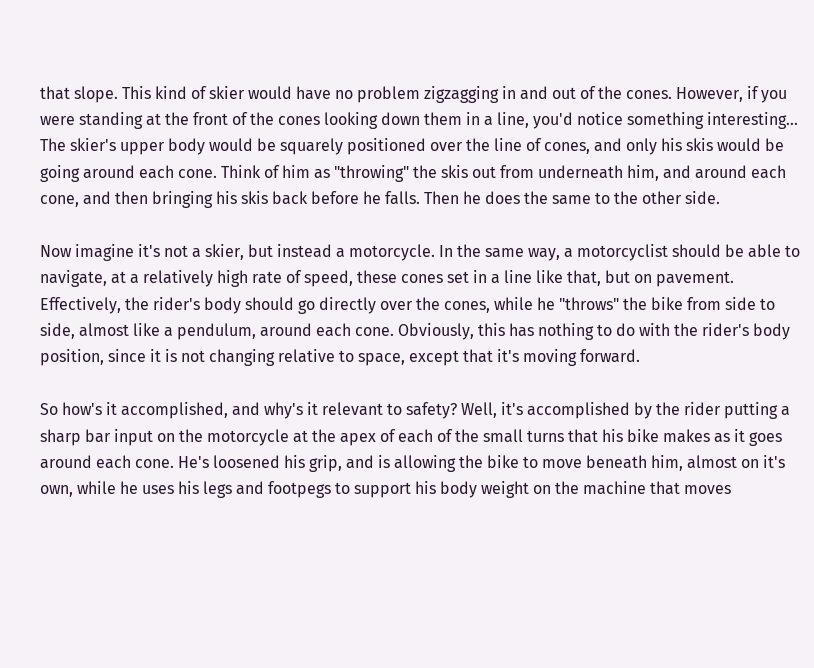that slope. This kind of skier would have no problem zigzagging in and out of the cones. However, if you were standing at the front of the cones looking down them in a line, you'd notice something interesting... The skier's upper body would be squarely positioned over the line of cones, and only his skis would be going around each cone. Think of him as "throwing" the skis out from underneath him, and around each cone, and then bringing his skis back before he falls. Then he does the same to the other side.

Now imagine it's not a skier, but instead a motorcycle. In the same way, a motorcyclist should be able to navigate, at a relatively high rate of speed, these cones set in a line like that, but on pavement. Effectively, the rider's body should go directly over the cones, while he "throws" the bike from side to side, almost like a pendulum, around each cone. Obviously, this has nothing to do with the rider's body position, since it is not changing relative to space, except that it's moving forward.

So how's it accomplished, and why's it relevant to safety? Well, it's accomplished by the rider putting a sharp bar input on the motorcycle at the apex of each of the small turns that his bike makes as it goes around each cone. He's loosened his grip, and is allowing the bike to move beneath him, almost on it's own, while he uses his legs and footpegs to support his body weight on the machine that moves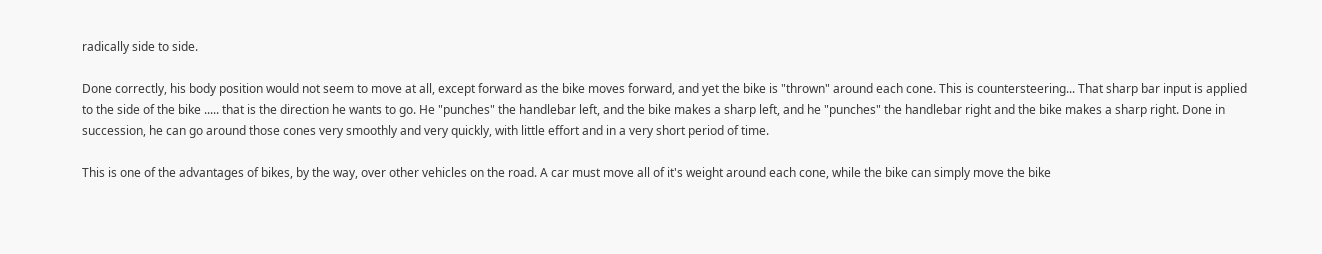radically side to side.

Done correctly, his body position would not seem to move at all, except forward as the bike moves forward, and yet the bike is "thrown" around each cone. This is countersteering... That sharp bar input is applied to the side of the bike ..... that is the direction he wants to go. He "punches" the handlebar left, and the bike makes a sharp left, and he "punches" the handlebar right and the bike makes a sharp right. Done in succession, he can go around those cones very smoothly and very quickly, with little effort and in a very short period of time.

This is one of the advantages of bikes, by the way, over other vehicles on the road. A car must move all of it's weight around each cone, while the bike can simply move the bike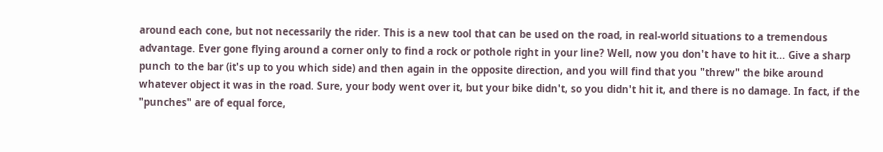around each cone, but not necessarily the rider. This is a new tool that can be used on the road, in real-world situations to a tremendous advantage. Ever gone flying around a corner only to find a rock or pothole right in your line? Well, now you don't have to hit it... Give a sharp punch to the bar (it's up to you which side) and then again in the opposite direction, and you will find that you "threw" the bike around whatever object it was in the road. Sure, your body went over it, but your bike didn't, so you didn't hit it, and there is no damage. In fact, if the "punches" are of equal force,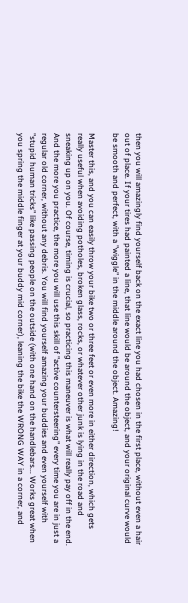then you will amazingly find yourself back on the exact line you had chosen in the first place, without even a hair out of place. If your tires had painted a line, that line would be around the object, and your original curve would be smooth and perfect, with a "wiggle" in the middle around the object. Amazing!

Master this, and you can easily throw your bike two or three feet or even more in either direction, which gets really useful when avoiding potholes, broken glass, rocks, or whatever other junk is lying in the road and sneaking up on you. Of course, timing is crucial, so practicing this maneuver is what will really pay off in the end. And the more you practice, the more you will use this skill of "active countersteering" every time you are in just a regular old corner, without any debris. You will find yourself amazing your buddies and even yourself with "stupid human tricks" like passing people on the outside (with one hand on the handlebars... Works great when you spring the middle finger at your buddy mid corner), leaning the bike the WRONG WAY in a corner, and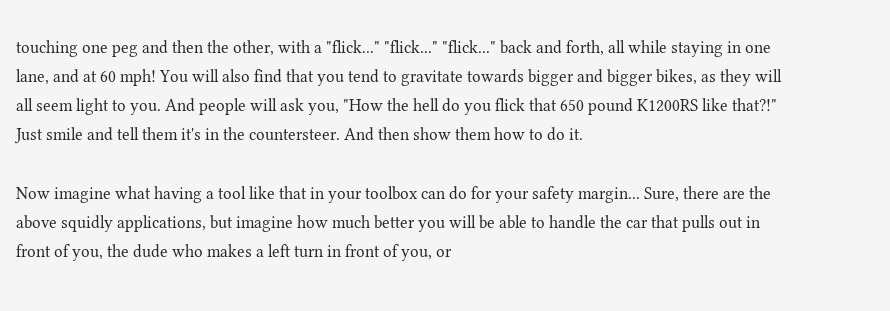touching one peg and then the other, with a "flick..." "flick..." "flick..." back and forth, all while staying in one lane, and at 60 mph! You will also find that you tend to gravitate towards bigger and bigger bikes, as they will all seem light to you. And people will ask you, "How the hell do you flick that 650 pound K1200RS like that?!" Just smile and tell them it's in the countersteer. And then show them how to do it.

Now imagine what having a tool like that in your toolbox can do for your safety margin... Sure, there are the above squidly applications, but imagine how much better you will be able to handle the car that pulls out in front of you, the dude who makes a left turn in front of you, or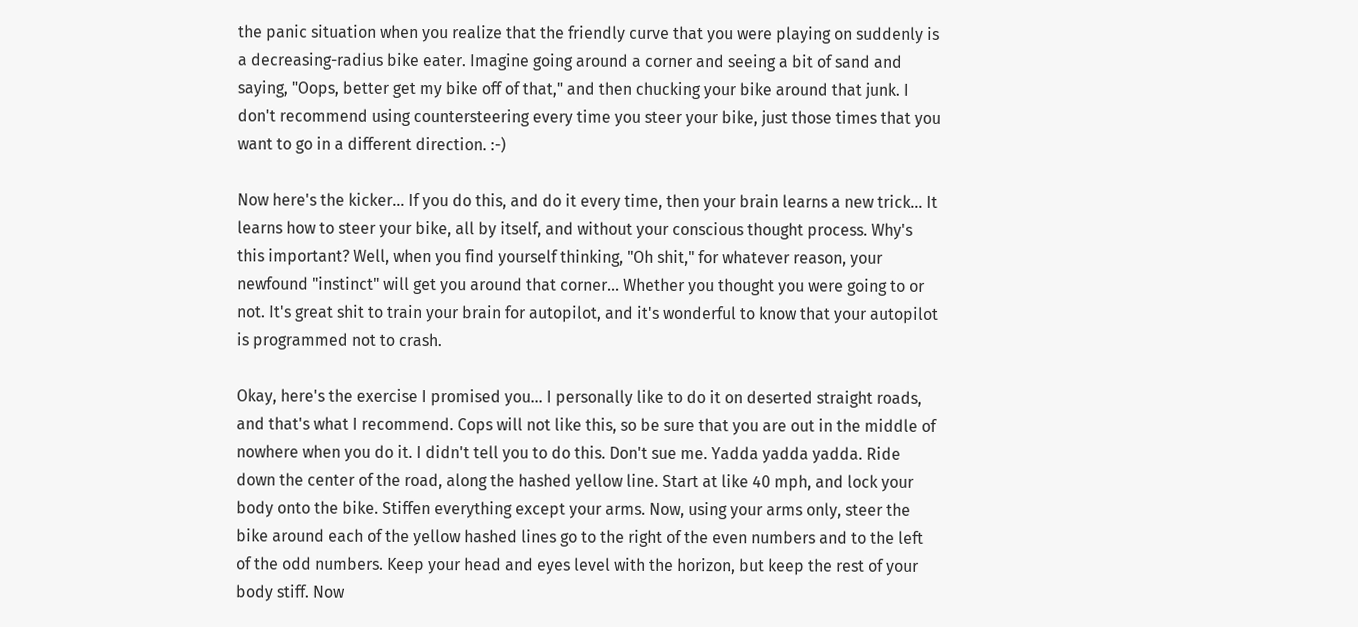the panic situation when you realize that the friendly curve that you were playing on suddenly is a decreasing-radius bike eater. Imagine going around a corner and seeing a bit of sand and saying, "Oops, better get my bike off of that," and then chucking your bike around that junk. I don't recommend using countersteering every time you steer your bike, just those times that you want to go in a different direction. :-)

Now here's the kicker... If you do this, and do it every time, then your brain learns a new trick... It learns how to steer your bike, all by itself, and without your conscious thought process. Why's this important? Well, when you find yourself thinking, "Oh shit," for whatever reason, your newfound "instinct" will get you around that corner... Whether you thought you were going to or not. It's great shit to train your brain for autopilot, and it's wonderful to know that your autopilot is programmed not to crash.

Okay, here's the exercise I promised you... I personally like to do it on deserted straight roads, and that's what I recommend. Cops will not like this, so be sure that you are out in the middle of nowhere when you do it. I didn't tell you to do this. Don't sue me. Yadda yadda yadda. Ride down the center of the road, along the hashed yellow line. Start at like 40 mph, and lock your body onto the bike. Stiffen everything except your arms. Now, using your arms only, steer the bike around each of the yellow hashed lines go to the right of the even numbers and to the left of the odd numbers. Keep your head and eyes level with the horizon, but keep the rest of your body stiff. Now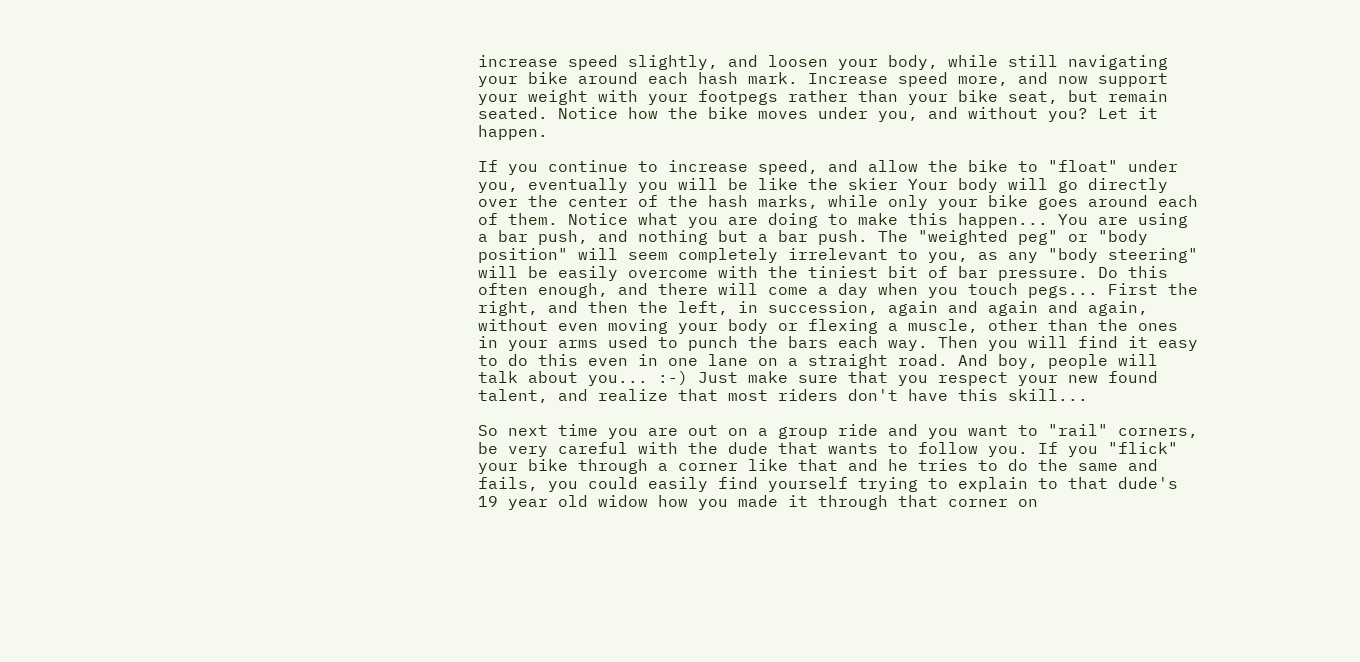increase speed slightly, and loosen your body, while still navigating your bike around each hash mark. Increase speed more, and now support your weight with your footpegs rather than your bike seat, but remain seated. Notice how the bike moves under you, and without you? Let it happen.

If you continue to increase speed, and allow the bike to "float" under you, eventually you will be like the skier Your body will go directly over the center of the hash marks, while only your bike goes around each of them. Notice what you are doing to make this happen... You are using a bar push, and nothing but a bar push. The "weighted peg" or "body position" will seem completely irrelevant to you, as any "body steering" will be easily overcome with the tiniest bit of bar pressure. Do this often enough, and there will come a day when you touch pegs... First the right, and then the left, in succession, again and again and again, without even moving your body or flexing a muscle, other than the ones in your arms used to punch the bars each way. Then you will find it easy to do this even in one lane on a straight road. And boy, people will talk about you... :-) Just make sure that you respect your new found talent, and realize that most riders don't have this skill...

So next time you are out on a group ride and you want to "rail" corners, be very careful with the dude that wants to follow you. If you "flick" your bike through a corner like that and he tries to do the same and fails, you could easily find yourself trying to explain to that dude's 19 year old widow how you made it through that corner on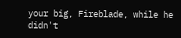your big, Fireblade, while he didn't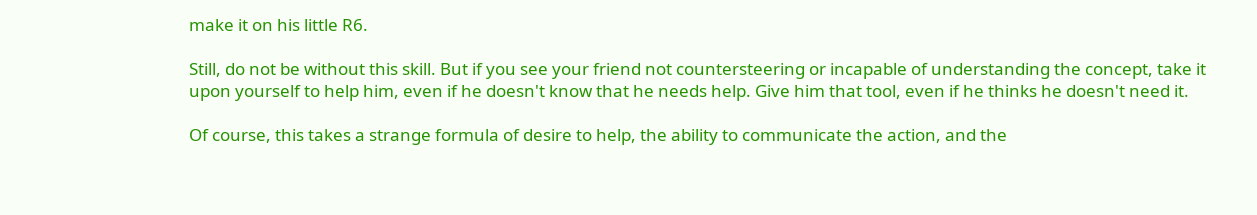make it on his little R6.

Still, do not be without this skill. But if you see your friend not countersteering or incapable of understanding the concept, take it upon yourself to help him, even if he doesn't know that he needs help. Give him that tool, even if he thinks he doesn't need it.

Of course, this takes a strange formula of desire to help, the ability to communicate the action, and the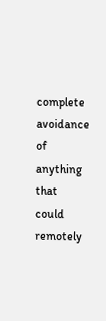complete avoidance of anything that could remotely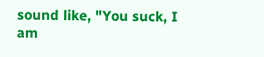sound like, "You suck, I am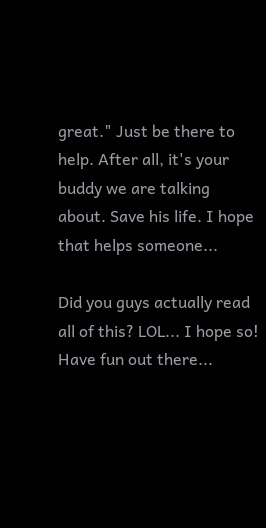great." Just be there to help. After all, it's your buddy we are talking about. Save his life. I hope that helps someone...

Did you guys actually read all of this? LOL... I hope so! Have fun out there...